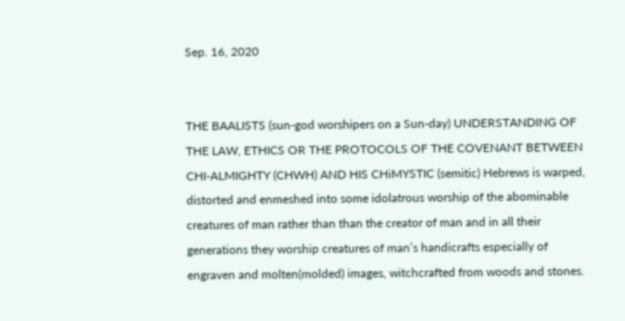Sep. 16, 2020


THE BAALISTS (sun-god worshipers on a Sun-day) UNDERSTANDING OF THE LAW, ETHICS OR THE PROTOCOLS OF THE COVENANT BETWEEN CHI-ALMIGHTY (CHWH) AND HIS CHiMYSTIC (semitic) Hebrews is warped, distorted and enmeshed into some idolatrous worship of the abominable creatures of man rather than than the creator of man and in all their generations they worship creatures of man’s handicrafts especially of engraven and molten(molded) images, witchcrafted from woods and stones.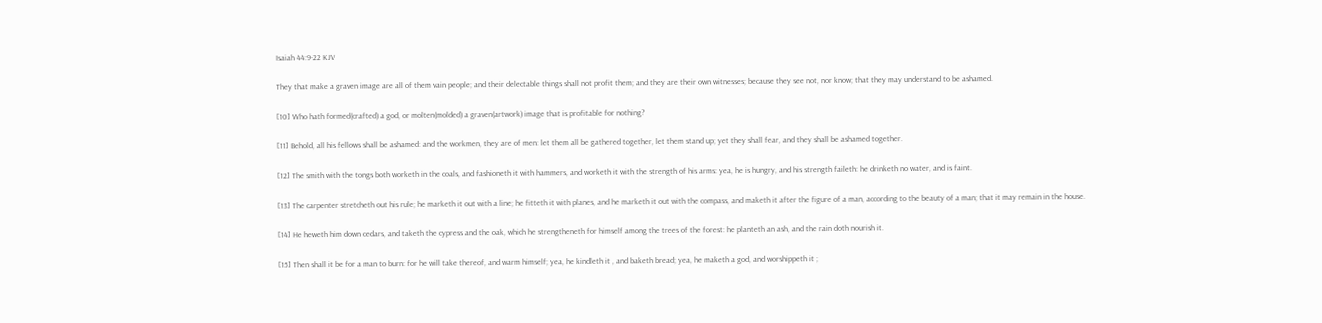Isaiah 44:9-22 KJV

They that make a graven image are all of them vain people; and their delectable things shall not profit them; and they are their own witnesses; because they see not, nor know; that they may understand to be ashamed.

[10] Who hath formed(crafted) a god, or molten(molded) a graven(artwork) image that is profitable for nothing?

[11] Behold, all his fellows shall be ashamed: and the workmen, they are of men: let them all be gathered together, let them stand up; yet they shall fear, and they shall be ashamed together.

[12] The smith with the tongs both worketh in the coals, and fashioneth it with hammers, and worketh it with the strength of his arms: yea, he is hungry, and his strength faileth: he drinketh no water, and is faint.

[13] The carpenter stretcheth out his rule; he marketh it out with a line; he fitteth it with planes, and he marketh it out with the compass, and maketh it after the figure of a man, according to the beauty of a man; that it may remain in the house.

[14] He heweth him down cedars, and taketh the cypress and the oak, which he strengtheneth for himself among the trees of the forest: he planteth an ash, and the rain doth nourish it.

[15] Then shall it be for a man to burn: for he will take thereof, and warm himself; yea, he kindleth it , and baketh bread; yea, he maketh a god, and worshippeth it ;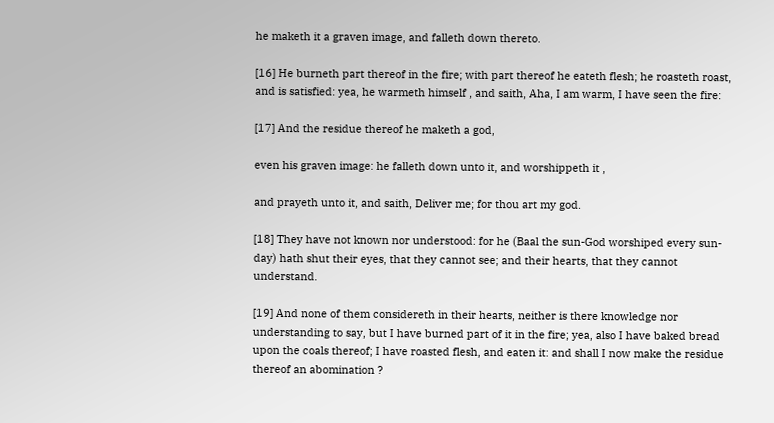he maketh it a graven image, and falleth down thereto.

[16] He burneth part thereof in the fire; with part thereof he eateth flesh; he roasteth roast, and is satisfied: yea, he warmeth himself , and saith, Aha, I am warm, I have seen the fire:

[17] And the residue thereof he maketh a god,

even his graven image: he falleth down unto it, and worshippeth it ,

and prayeth unto it, and saith, Deliver me; for thou art my god.

[18] They have not known nor understood: for he (Baal the sun-God worshiped every sun-day) hath shut their eyes, that they cannot see; and their hearts, that they cannot understand.

[19] And none of them considereth in their hearts, neither is there knowledge nor understanding to say, but I have burned part of it in the fire; yea, also I have baked bread upon the coals thereof; I have roasted flesh, and eaten it: and shall I now make the residue thereof an abomination ?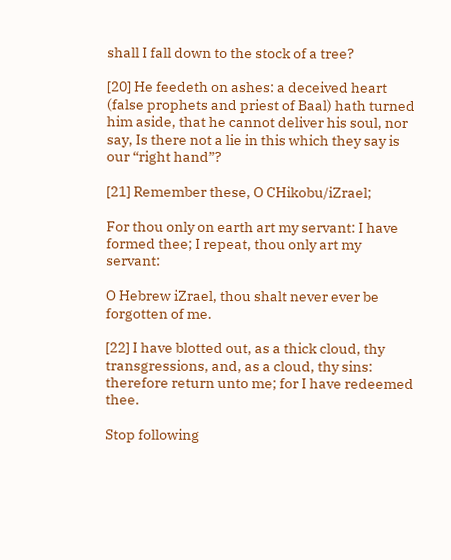shall I fall down to the stock of a tree?

[20] He feedeth on ashes: a deceived heart (false prophets and priest of Baal) hath turned him aside, that he cannot deliver his soul, nor say, Is there not a lie in this which they say is our “right hand”?

[21] Remember these, O CHikobu/iZrael;

For thou only on earth art my servant: I have formed thee; I repeat, thou only art my servant:

O Hebrew iZrael, thou shalt never ever be forgotten of me.

[22] I have blotted out, as a thick cloud, thy transgressions, and, as a cloud, thy sins: therefore return unto me; for I have redeemed thee.

Stop following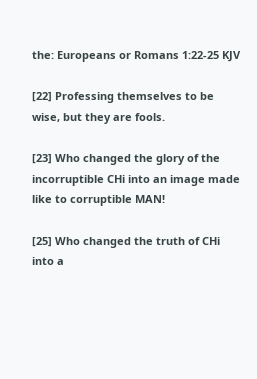the: Europeans or Romans 1:22-25 KJV

[22] Professing themselves to be wise, but they are fools.

[23] Who changed the glory of the incorruptible CHi into an image made like to corruptible MAN!

[25] Who changed the truth of CHi into a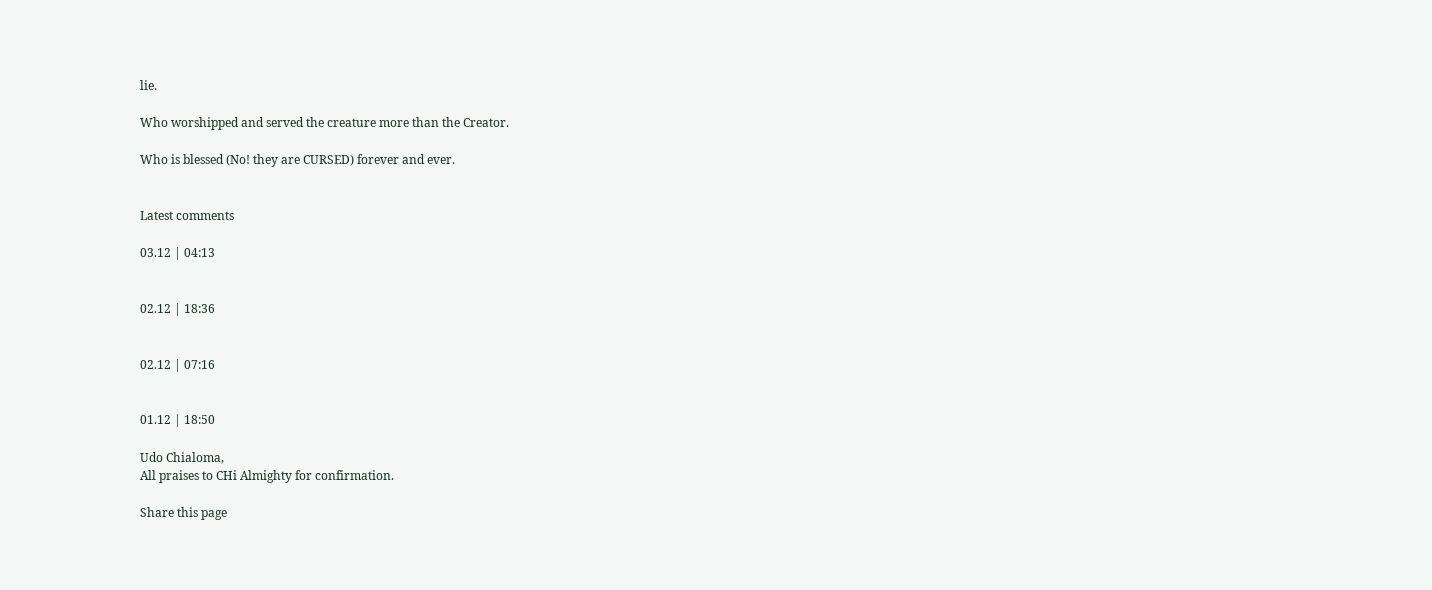lie.

Who worshipped and served the creature more than the Creator.

Who is blessed (No! they are CURSED) forever and ever.


Latest comments

03.12 | 04:13


02.12 | 18:36


02.12 | 07:16


01.12 | 18:50

Udo Chialoma,
All praises to CHi Almighty for confirmation.

Share this page